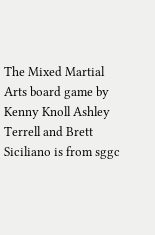The Mixed Martial Arts board game by Kenny Knoll Ashley Terrell and Brett Siciliano is from sggc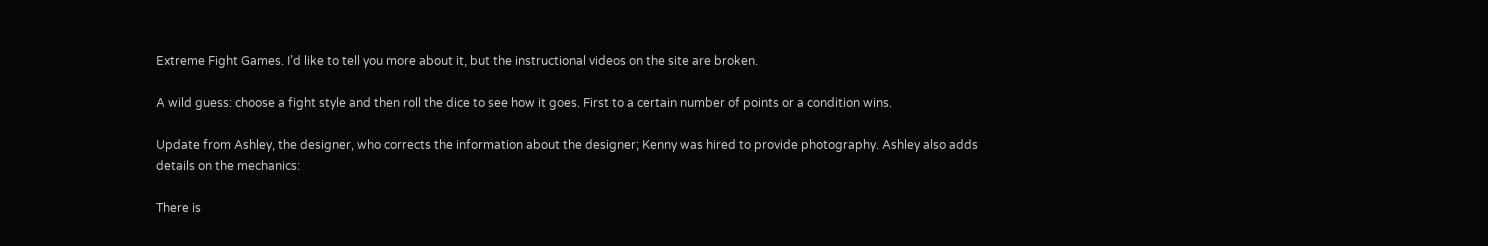Extreme Fight Games. I’d like to tell you more about it, but the instructional videos on the site are broken.

A wild guess: choose a fight style and then roll the dice to see how it goes. First to a certain number of points or a condition wins.

Update from Ashley, the designer, who corrects the information about the designer; Kenny was hired to provide photography. Ashley also adds details on the mechanics:

There is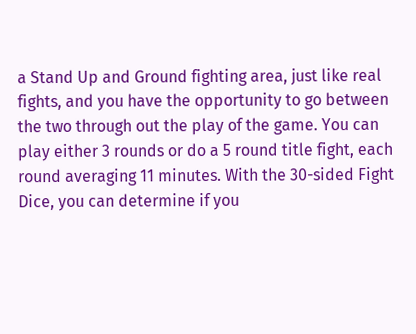a Stand Up and Ground fighting area, just like real fights, and you have the opportunity to go between the two through out the play of the game. You can play either 3 rounds or do a 5 round title fight, each round averaging 11 minutes. With the 30-sided Fight Dice, you can determine if you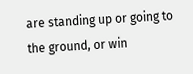are standing up or going to the ground, or win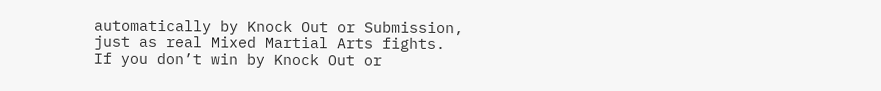automatically by Knock Out or Submission, just as real Mixed Martial Arts fights. If you don’t win by Knock Out or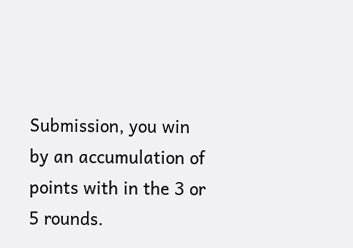Submission, you win by an accumulation of points with in the 3 or 5 rounds.